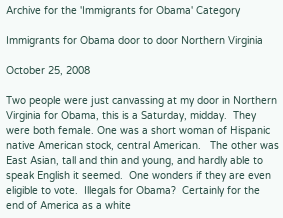Archive for the 'Immigrants for Obama' Category

Immigrants for Obama door to door Northern Virginia

October 25, 2008

Two people were just canvassing at my door in Northern Virginia for Obama, this is a Saturday, midday.  They were both female. One was a short woman of Hispanic native American stock, central American.   The other was East Asian, tall and thin and young, and hardly able to speak English it seemed.  One wonders if they are even eligible to vote.  Illegals for Obama?  Certainly for the end of America as a white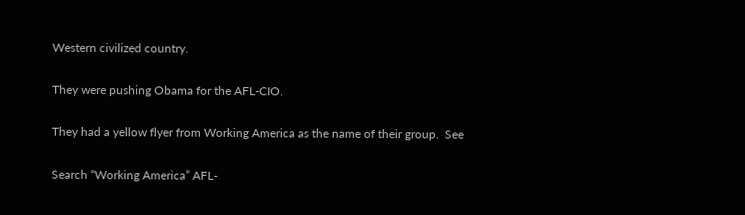Western civilized country.

They were pushing Obama for the AFL-CIO.

They had a yellow flyer from Working America as the name of their group.  See

Search “Working America” AFL-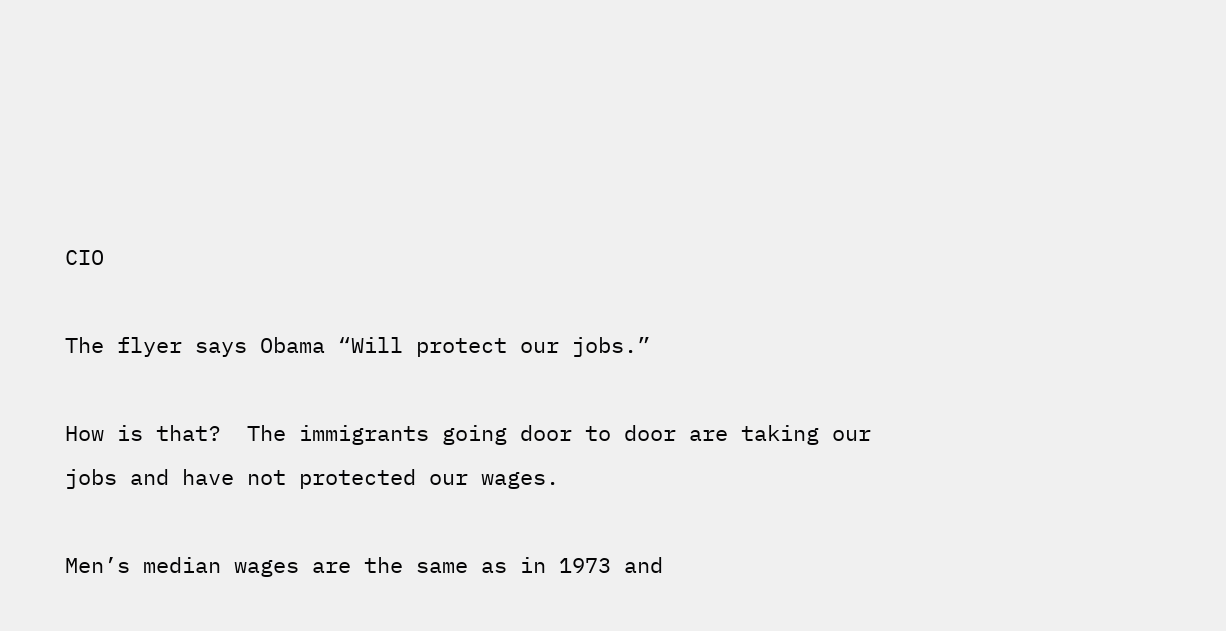CIO

The flyer says Obama “Will protect our jobs.”

How is that?  The immigrants going door to door are taking our jobs and have not protected our wages.

Men’s median wages are the same as in 1973 and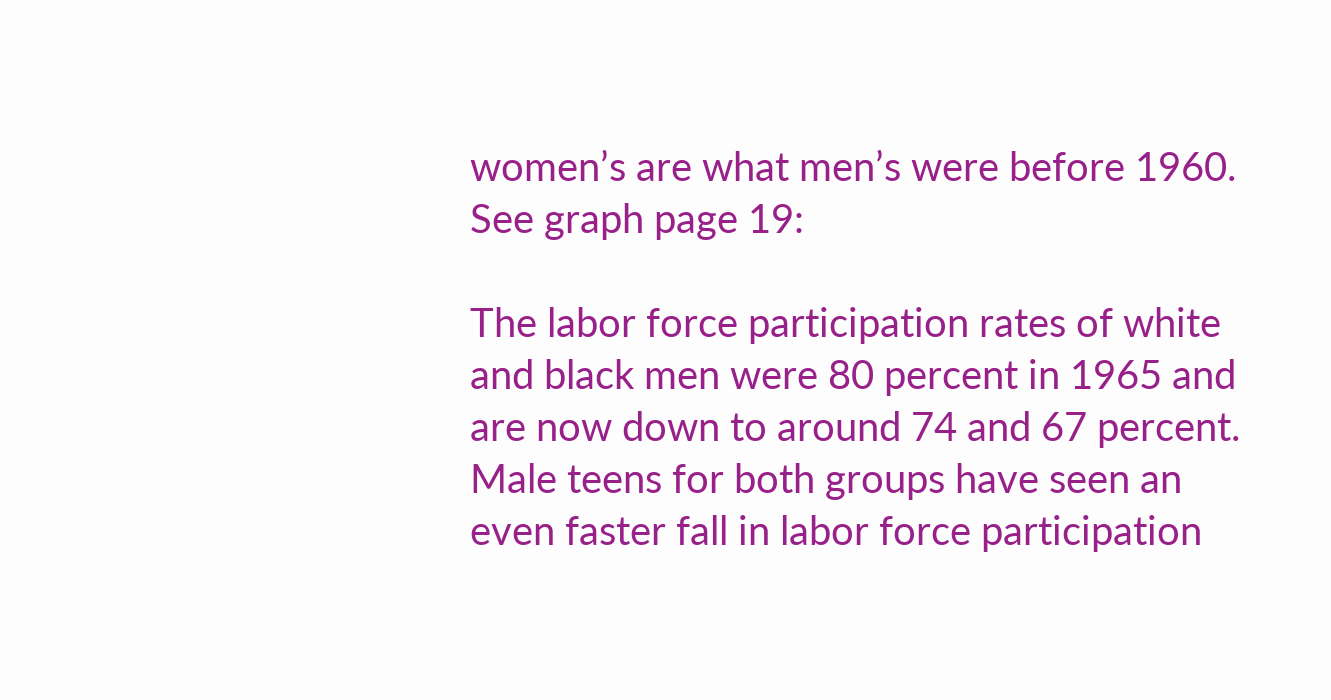women’s are what men’s were before 1960.  See graph page 19:

The labor force participation rates of white and black men were 80 percent in 1965 and are now down to around 74 and 67 percent.  Male teens for both groups have seen an even faster fall in labor force participation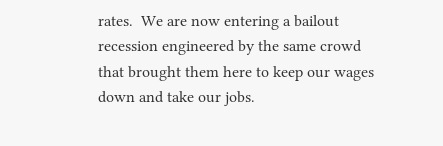rates.  We are now entering a bailout recession engineered by the same crowd that brought them here to keep our wages down and take our jobs.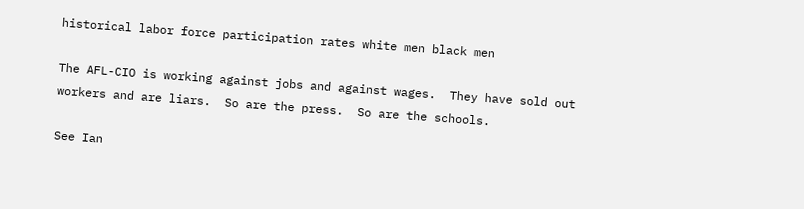historical labor force participation rates white men black men

The AFL-CIO is working against jobs and against wages.  They have sold out workers and are liars.  So are the press.  So are the schools.

See Ian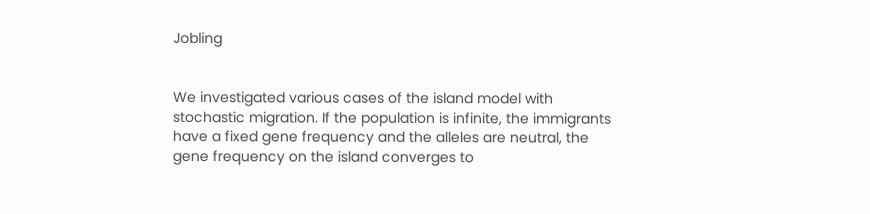Jobling


We investigated various cases of the island model with stochastic migration. If the population is infinite, the immigrants have a fixed gene frequency and the alleles are neutral, the gene frequency on the island converges to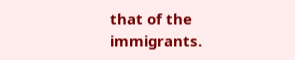that of the immigrants.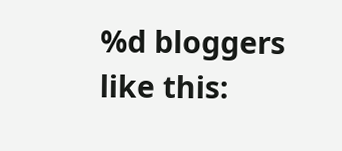%d bloggers like this: